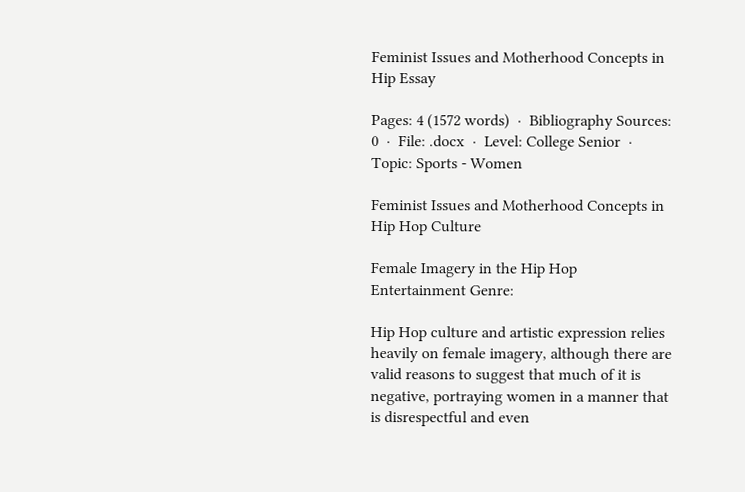Feminist Issues and Motherhood Concepts in Hip Essay

Pages: 4 (1572 words)  ·  Bibliography Sources: 0  ·  File: .docx  ·  Level: College Senior  ·  Topic: Sports - Women

Feminist Issues and Motherhood Concepts in Hip Hop Culture

Female Imagery in the Hip Hop Entertainment Genre:

Hip Hop culture and artistic expression relies heavily on female imagery, although there are valid reasons to suggest that much of it is negative, portraying women in a manner that is disrespectful and even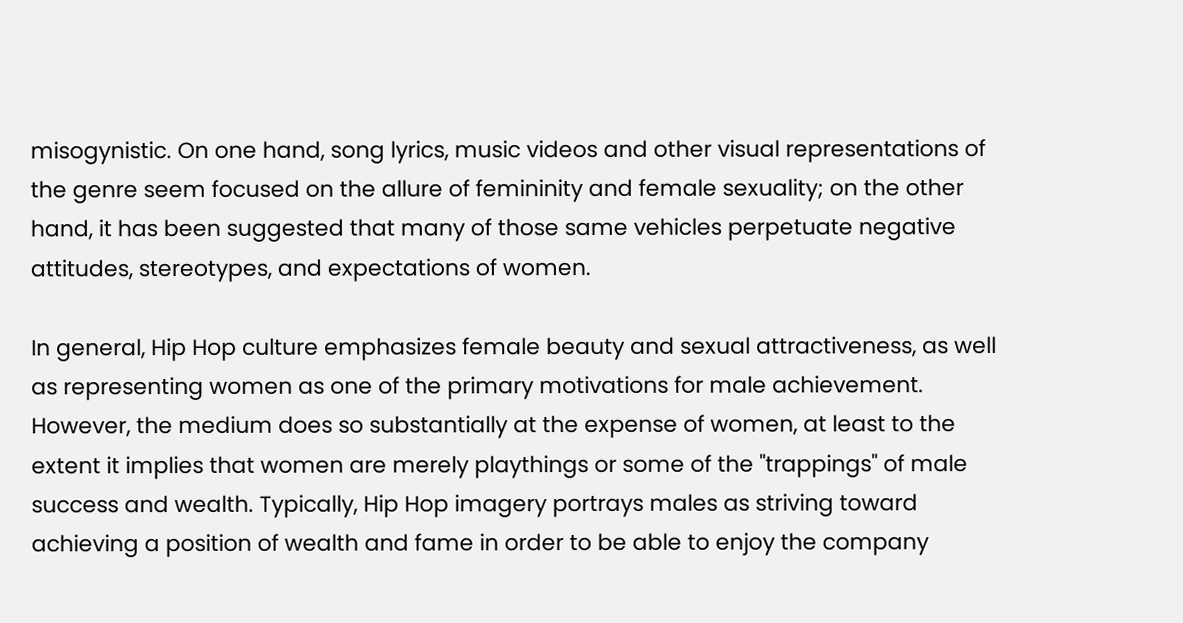misogynistic. On one hand, song lyrics, music videos and other visual representations of the genre seem focused on the allure of femininity and female sexuality; on the other hand, it has been suggested that many of those same vehicles perpetuate negative attitudes, stereotypes, and expectations of women.

In general, Hip Hop culture emphasizes female beauty and sexual attractiveness, as well as representing women as one of the primary motivations for male achievement. However, the medium does so substantially at the expense of women, at least to the extent it implies that women are merely playthings or some of the "trappings" of male success and wealth. Typically, Hip Hop imagery portrays males as striving toward achieving a position of wealth and fame in order to be able to enjoy the company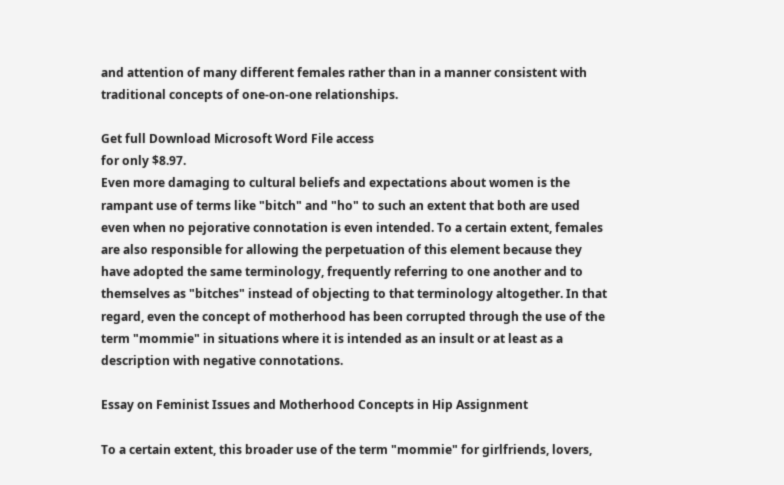and attention of many different females rather than in a manner consistent with traditional concepts of one-on-one relationships.

Get full Download Microsoft Word File access
for only $8.97.
Even more damaging to cultural beliefs and expectations about women is the rampant use of terms like "bitch" and "ho" to such an extent that both are used even when no pejorative connotation is even intended. To a certain extent, females are also responsible for allowing the perpetuation of this element because they have adopted the same terminology, frequently referring to one another and to themselves as "bitches" instead of objecting to that terminology altogether. In that regard, even the concept of motherhood has been corrupted through the use of the term "mommie" in situations where it is intended as an insult or at least as a description with negative connotations.

Essay on Feminist Issues and Motherhood Concepts in Hip Assignment

To a certain extent, this broader use of the term "mommie" for girlfriends, lovers,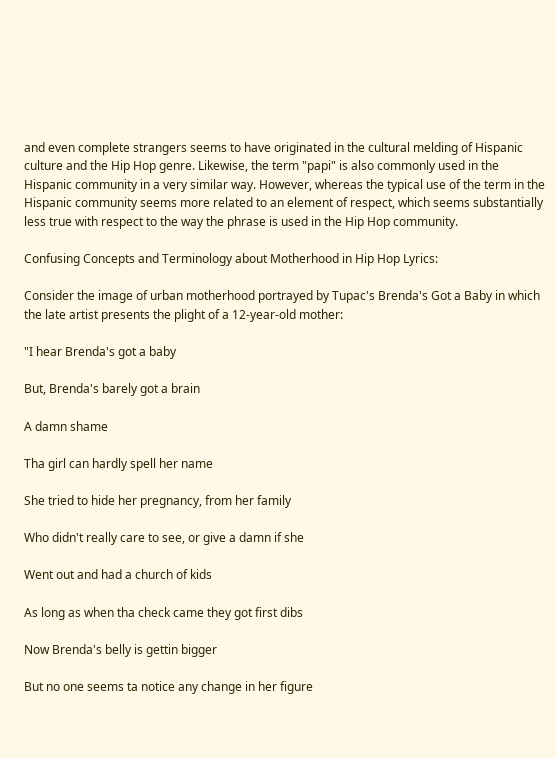and even complete strangers seems to have originated in the cultural melding of Hispanic culture and the Hip Hop genre. Likewise, the term "papi" is also commonly used in the Hispanic community in a very similar way. However, whereas the typical use of the term in the Hispanic community seems more related to an element of respect, which seems substantially less true with respect to the way the phrase is used in the Hip Hop community.

Confusing Concepts and Terminology about Motherhood in Hip Hop Lyrics:

Consider the image of urban motherhood portrayed by Tupac's Brenda's Got a Baby in which the late artist presents the plight of a 12-year-old mother:

"I hear Brenda's got a baby

But, Brenda's barely got a brain

A damn shame

Tha girl can hardly spell her name

She tried to hide her pregnancy, from her family

Who didn't really care to see, or give a damn if she

Went out and had a church of kids

As long as when tha check came they got first dibs

Now Brenda's belly is gettin bigger

But no one seems ta notice any change in her figure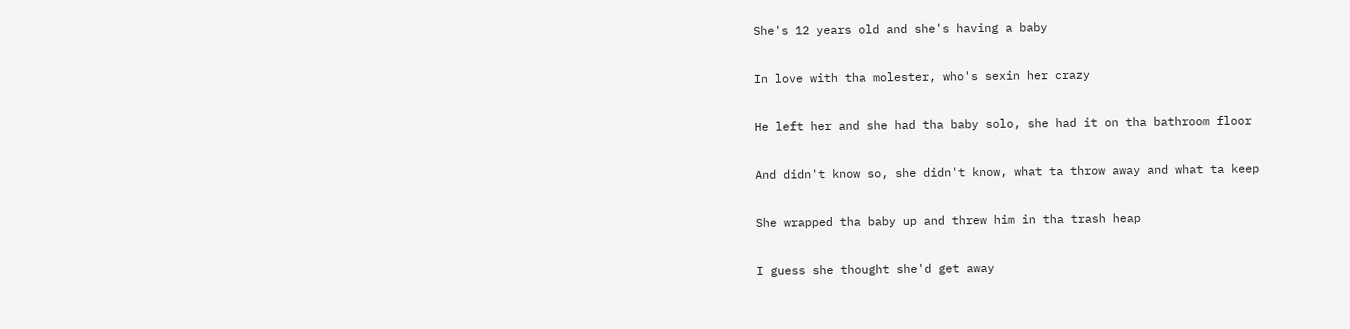She's 12 years old and she's having a baby

In love with tha molester, who's sexin her crazy

He left her and she had tha baby solo, she had it on tha bathroom floor

And didn't know so, she didn't know, what ta throw away and what ta keep

She wrapped tha baby up and threw him in tha trash heap

I guess she thought she'd get away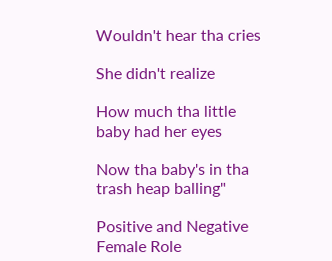Wouldn't hear tha cries

She didn't realize

How much tha little baby had her eyes

Now tha baby's in tha trash heap balling"

Positive and Negative Female Role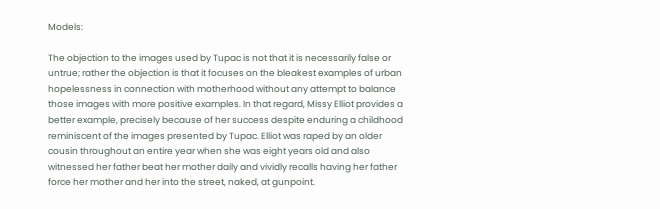Models:

The objection to the images used by Tupac is not that it is necessarily false or untrue; rather the objection is that it focuses on the bleakest examples of urban hopelessness in connection with motherhood without any attempt to balance those images with more positive examples. In that regard, Missy Elliot provides a better example, precisely because of her success despite enduring a childhood reminiscent of the images presented by Tupac. Elliot was raped by an older cousin throughout an entire year when she was eight years old and also witnessed her father beat her mother daily and vividly recalls having her father force her mother and her into the street, naked, at gunpoint.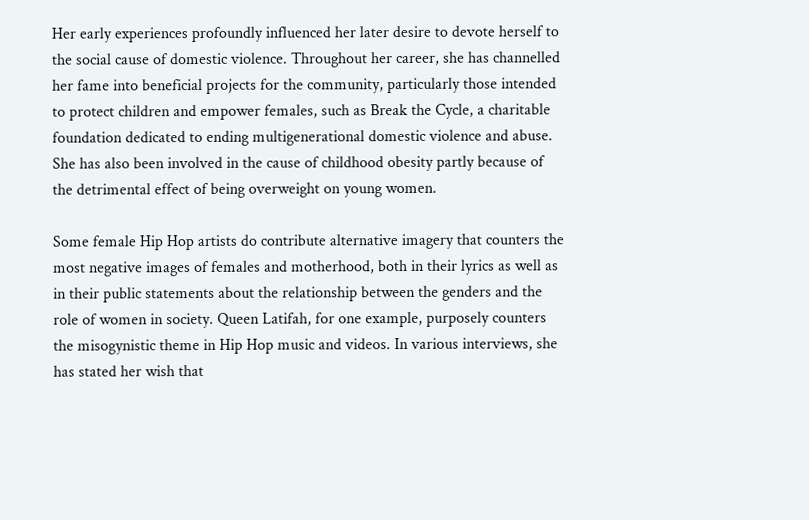Her early experiences profoundly influenced her later desire to devote herself to the social cause of domestic violence. Throughout her career, she has channelled her fame into beneficial projects for the community, particularly those intended to protect children and empower females, such as Break the Cycle, a charitable foundation dedicated to ending multigenerational domestic violence and abuse. She has also been involved in the cause of childhood obesity partly because of the detrimental effect of being overweight on young women.

Some female Hip Hop artists do contribute alternative imagery that counters the most negative images of females and motherhood, both in their lyrics as well as in their public statements about the relationship between the genders and the role of women in society. Queen Latifah, for one example, purposely counters the misogynistic theme in Hip Hop music and videos. In various interviews, she has stated her wish that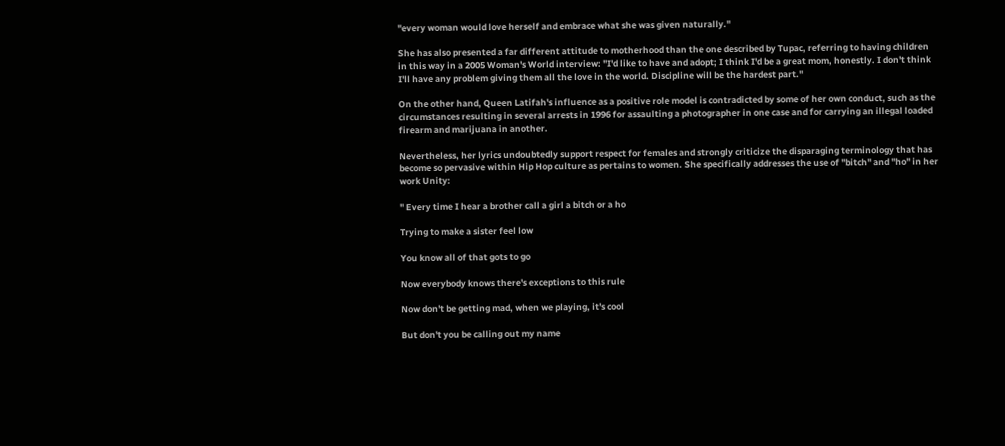"every woman would love herself and embrace what she was given naturally."

She has also presented a far different attitude to motherhood than the one described by Tupac, referring to having children in this way in a 2005 Woman's World interview: "I'd like to have and adopt; I think I'd be a great mom, honestly. I don't think I'll have any problem giving them all the love in the world. Discipline will be the hardest part."

On the other hand, Queen Latifah's influence as a positive role model is contradicted by some of her own conduct, such as the circumstances resulting in several arrests in 1996 for assaulting a photographer in one case and for carrying an illegal loaded firearm and marijuana in another.

Nevertheless, her lyrics undoubtedly support respect for females and strongly criticize the disparaging terminology that has become so pervasive within Hip Hop culture as pertains to women. She specifically addresses the use of "bitch" and "ho" in her work Unity:

" Every time I hear a brother call a girl a bitch or a ho

Trying to make a sister feel low

You know all of that gots to go

Now everybody knows there's exceptions to this rule

Now don't be getting mad, when we playing, it's cool

But don't you be calling out my name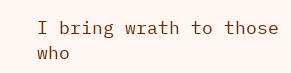I bring wrath to those who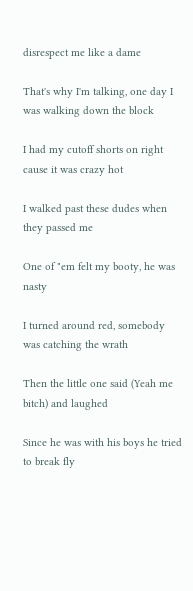disrespect me like a dame

That's why I'm talking, one day I was walking down the block

I had my cutoff shorts on right cause it was crazy hot

I walked past these dudes when they passed me

One of "em felt my booty, he was nasty

I turned around red, somebody was catching the wrath

Then the little one said (Yeah me bitch) and laughed

Since he was with his boys he tried to break fly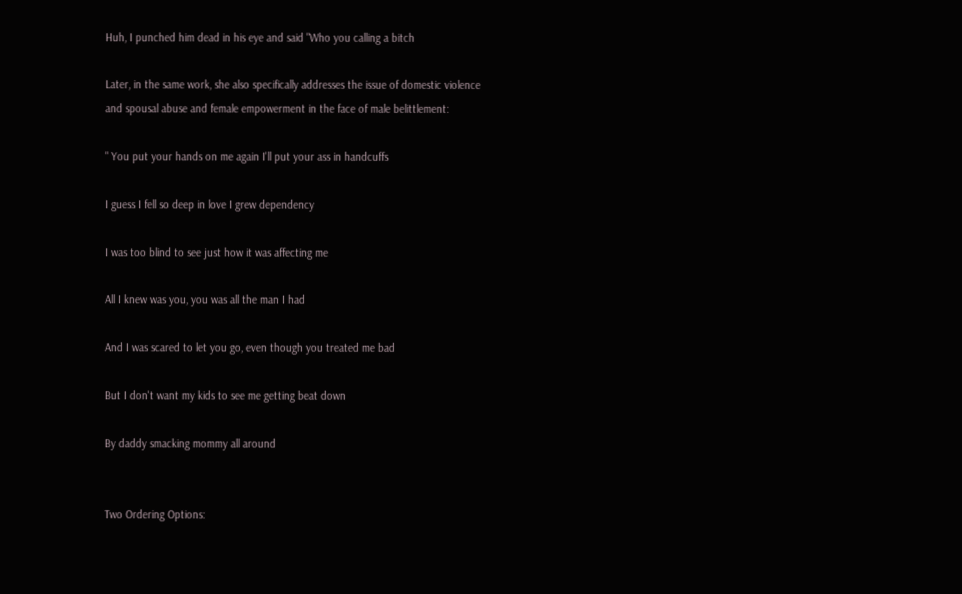Huh, I punched him dead in his eye and said "Who you calling a bitch

Later, in the same work, she also specifically addresses the issue of domestic violence and spousal abuse and female empowerment in the face of male belittlement:

" You put your hands on me again I'll put your ass in handcuffs

I guess I fell so deep in love I grew dependency

I was too blind to see just how it was affecting me

All I knew was you, you was all the man I had

And I was scared to let you go, even though you treated me bad

But I don't want my kids to see me getting beat down

By daddy smacking mommy all around


Two Ordering Options: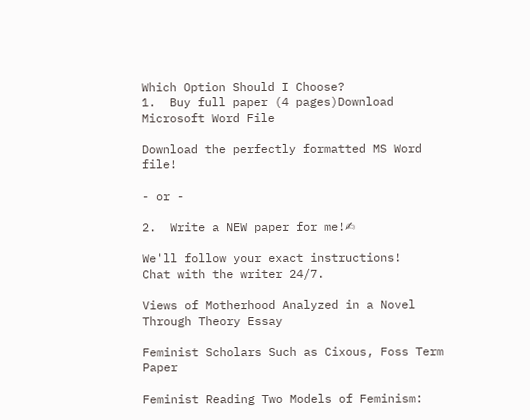Which Option Should I Choose?
1.  Buy full paper (4 pages)Download Microsoft Word File

Download the perfectly formatted MS Word file!

- or -

2.  Write a NEW paper for me!✍

We'll follow your exact instructions!
Chat with the writer 24/7.

Views of Motherhood Analyzed in a Novel Through Theory Essay

Feminist Scholars Such as Cixous, Foss Term Paper

Feminist Reading Two Models of Feminism: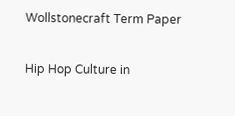Wollstonecraft Term Paper

Hip Hop Culture in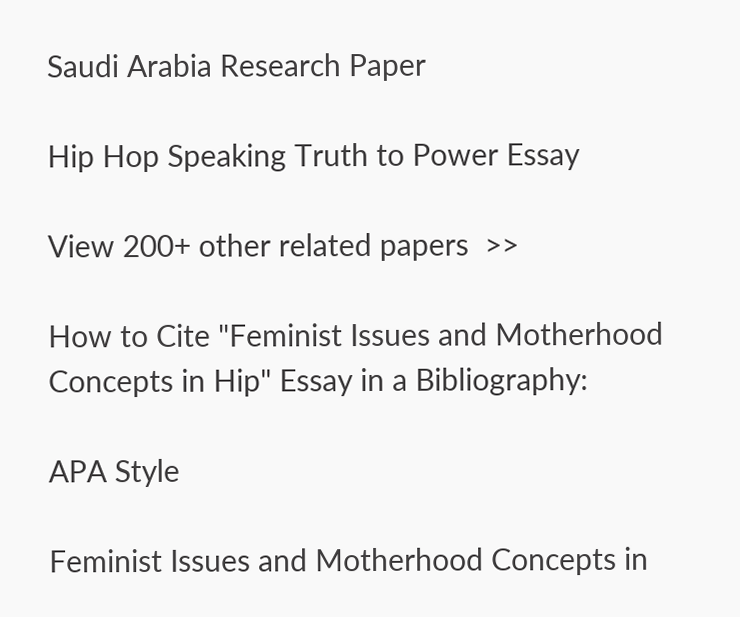Saudi Arabia Research Paper

Hip Hop Speaking Truth to Power Essay

View 200+ other related papers  >>

How to Cite "Feminist Issues and Motherhood Concepts in Hip" Essay in a Bibliography:

APA Style

Feminist Issues and Motherhood Concepts in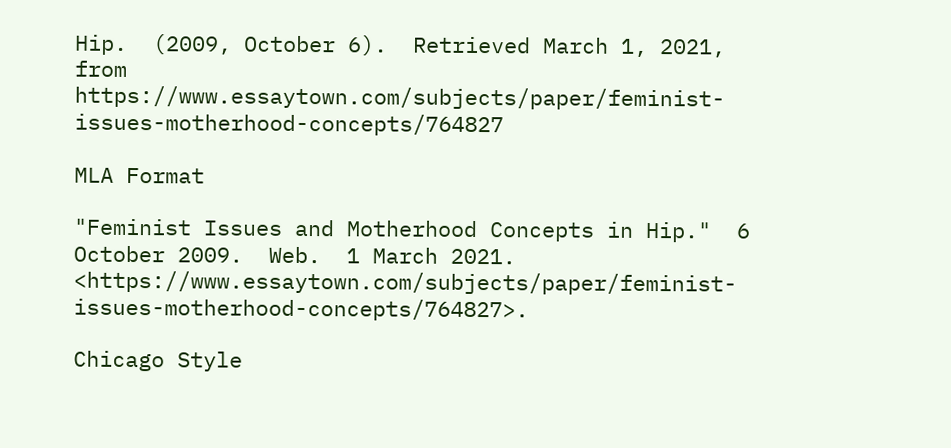Hip.  (2009, October 6).  Retrieved March 1, 2021, from https://www.essaytown.com/subjects/paper/feminist-issues-motherhood-concepts/764827

MLA Format

"Feminist Issues and Motherhood Concepts in Hip."  6 October 2009.  Web.  1 March 2021. <https://www.essaytown.com/subjects/paper/feminist-issues-motherhood-concepts/764827>.

Chicago Style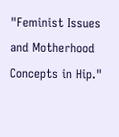"Feminist Issues and Motherhood Concepts in Hip."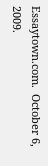Essaytown.com.  October 6, 2009.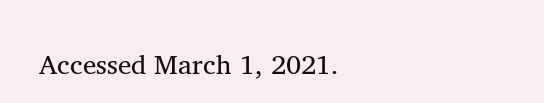Accessed March 1, 2021.